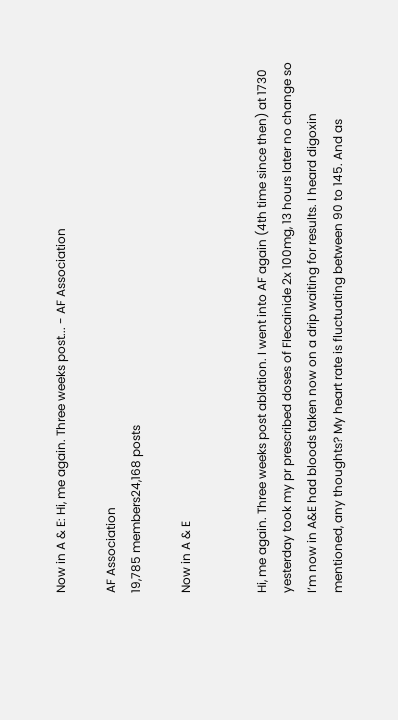Now in A & E: Hi, me again. Three weeks post... - AF Association

AF Association
19,785 members24,168 posts

Now in A & E


Hi, me again. Three weeks post ablation. I went into AF again (4th time since then) at 1730 yesterday took my pr prescribed doses of Flecainide 2x 100mg, 13 hours later no change so I’m now in A&E had bloods taken now on a drip waiting for results. I heard digoxin mentioned, any thoughts? My heart rate is fluctuating between 90 to 145. And as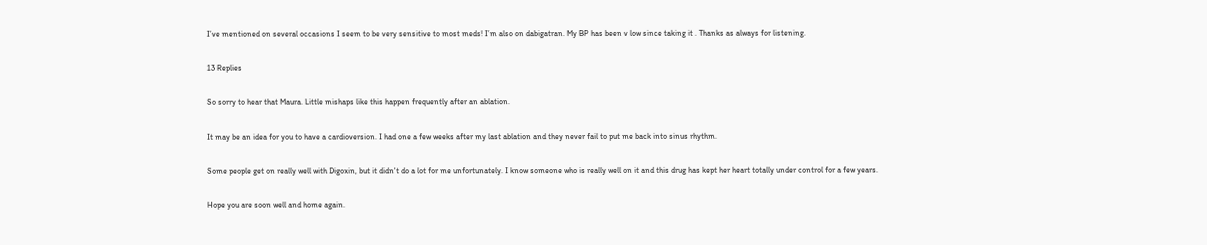I’ve mentioned on several occasions I seem to be very sensitive to most meds! I’m also on dabigatran. My BP has been v low since taking it . Thanks as always for listening.

13 Replies

So sorry to hear that Maura. Little mishaps like this happen frequently after an ablation.

It may be an idea for you to have a cardioversion. I had one a few weeks after my last ablation and they never fail to put me back into sinus rhythm.

Some people get on really well with Digoxin, but it didn't do a lot for me unfortunately. I know someone who is really well on it and this drug has kept her heart totally under control for a few years.

Hope you are soon well and home again.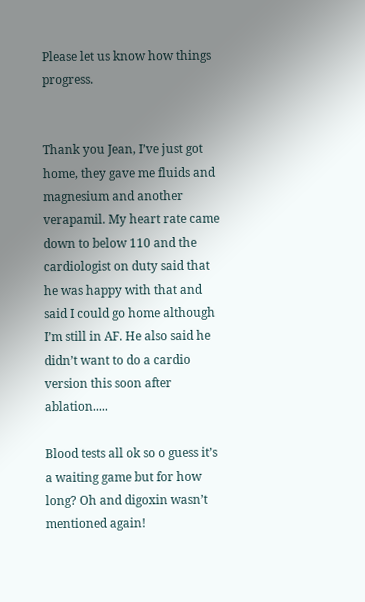Please let us know how things progress.


Thank you Jean, I’ve just got home, they gave me fluids and magnesium and another verapamil. My heart rate came down to below 110 and the cardiologist on duty said that he was happy with that and said I could go home although I’m still in AF. He also said he didn’t want to do a cardio version this soon after ablation.....

Blood tests all ok so o guess it’s a waiting game but for how long? Oh and digoxin wasn’t mentioned again!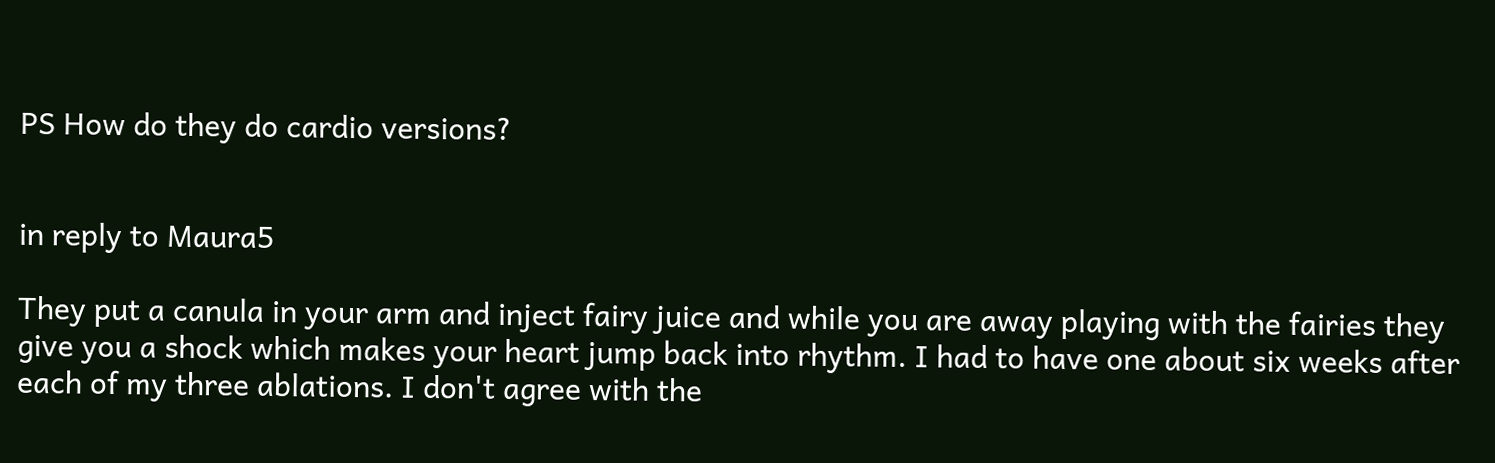PS How do they do cardio versions?


in reply to Maura5

They put a canula in your arm and inject fairy juice and while you are away playing with the fairies they give you a shock which makes your heart jump back into rhythm. I had to have one about six weeks after each of my three ablations. I don't agree with the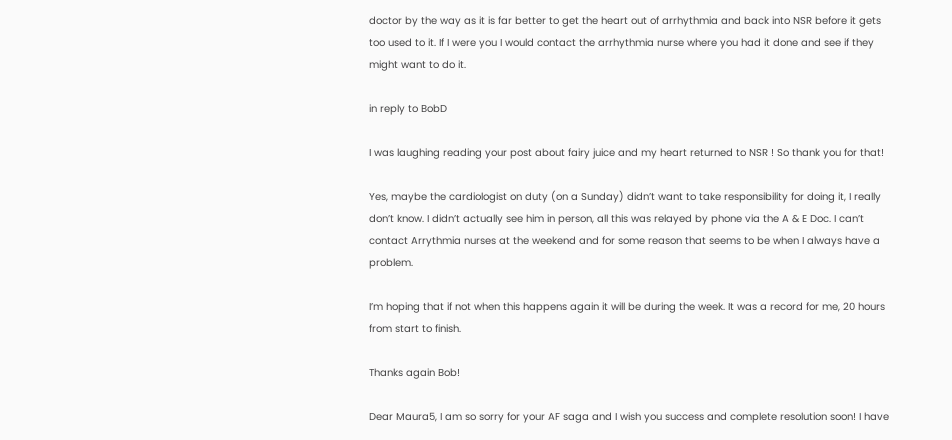doctor by the way as it is far better to get the heart out of arrhythmia and back into NSR before it gets too used to it. If I were you I would contact the arrhythmia nurse where you had it done and see if they might want to do it.

in reply to BobD

I was laughing reading your post about fairy juice and my heart returned to NSR ! So thank you for that!

Yes, maybe the cardiologist on duty (on a Sunday) didn’t want to take responsibility for doing it, I really don’t know. I didn’t actually see him in person, all this was relayed by phone via the A & E Doc. I can’t contact Arrythmia nurses at the weekend and for some reason that seems to be when I always have a problem.

I’m hoping that if not when this happens again it will be during the week. It was a record for me, 20 hours from start to finish.

Thanks again Bob!

Dear Maura5, I am so sorry for your AF saga and I wish you success and complete resolution soon! I have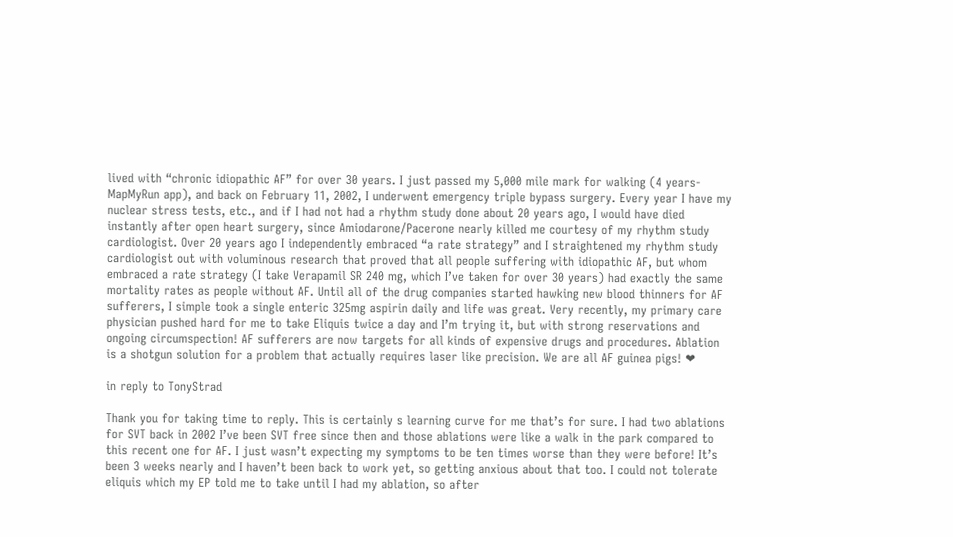lived with “chronic idiopathic AF” for over 30 years. I just passed my 5,000 mile mark for walking (4 years-MapMyRun app), and back on February 11, 2002, I underwent emergency triple bypass surgery. Every year I have my nuclear stress tests, etc., and if I had not had a rhythm study done about 20 years ago, I would have died instantly after open heart surgery, since Amiodarone/Pacerone nearly killed me courtesy of my rhythm study cardiologist. Over 20 years ago I independently embraced “a rate strategy” and I straightened my rhythm study cardiologist out with voluminous research that proved that all people suffering with idiopathic AF, but whom embraced a rate strategy (I take Verapamil SR 240 mg, which I’ve taken for over 30 years) had exactly the same mortality rates as people without AF. Until all of the drug companies started hawking new blood thinners for AF sufferers, I simple took a single enteric 325mg aspirin daily and life was great. Very recently, my primary care physician pushed hard for me to take Eliquis twice a day and I’m trying it, but with strong reservations and ongoing circumspection! AF sufferers are now targets for all kinds of expensive drugs and procedures. Ablation is a shotgun solution for a problem that actually requires laser like precision. We are all AF guinea pigs! ❤

in reply to TonyStrad

Thank you for taking time to reply. This is certainly s learning curve for me that’s for sure. I had two ablations for SVT back in 2002 I’ve been SVT free since then and those ablations were like a walk in the park compared to this recent one for AF. I just wasn’t expecting my symptoms to be ten times worse than they were before! It’s been 3 weeks nearly and I haven’t been back to work yet, so getting anxious about that too. I could not tolerate eliquis which my EP told me to take until I had my ablation, so after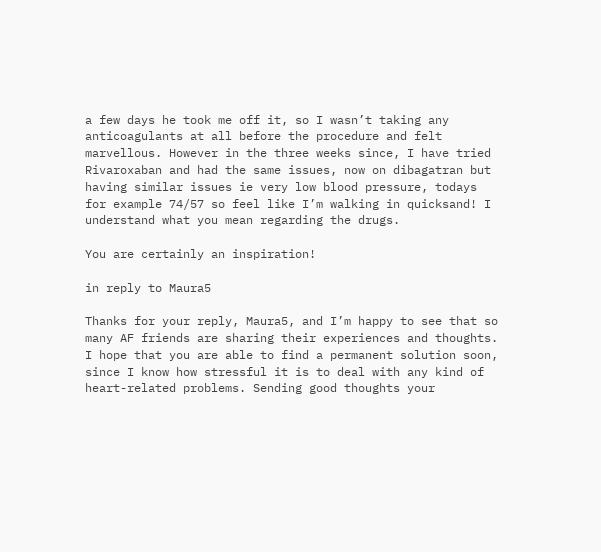a few days he took me off it, so I wasn’t taking any anticoagulants at all before the procedure and felt marvellous. However in the three weeks since, I have tried Rivaroxaban and had the same issues, now on dibagatran but having similar issues ie very low blood pressure, todays for example 74/57 so feel like I’m walking in quicksand! I understand what you mean regarding the drugs.

You are certainly an inspiration!

in reply to Maura5

Thanks for your reply, Maura5, and I’m happy to see that so many AF friends are sharing their experiences and thoughts. I hope that you are able to find a permanent solution soon, since I know how stressful it is to deal with any kind of heart-related problems. Sending good thoughts your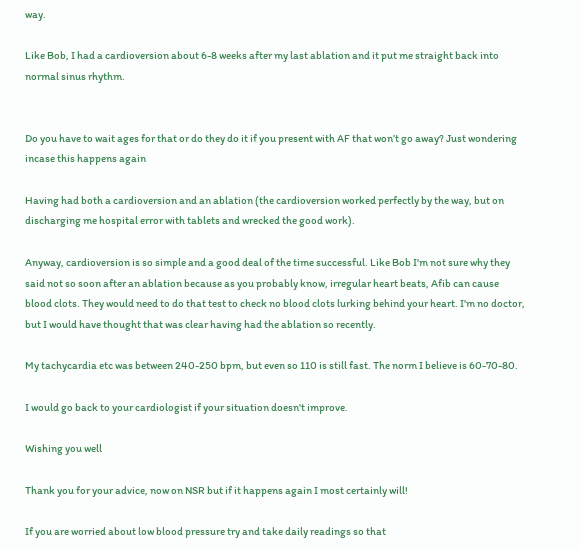way.

Like Bob, I had a cardioversion about 6-8 weeks after my last ablation and it put me straight back into normal sinus rhythm.


Do you have to wait ages for that or do they do it if you present with AF that won’t go away? Just wondering incase this happens again

Having had both a cardioversion and an ablation (the cardioversion worked perfectly by the way, but on discharging me hospital error with tablets and wrecked the good work).

Anyway, cardioversion is so simple and a good deal of the time successful. Like Bob I'm not sure why they said not so soon after an ablation because as you probably know, irregular heart beats, Afib can cause blood clots. They would need to do that test to check no blood clots lurking behind your heart. I'm no doctor, but I would have thought that was clear having had the ablation so recently.

My tachycardia etc was between 240-250 bpm, but even so 110 is still fast. The norm I believe is 60-70-80.

I would go back to your cardiologist if your situation doesn't improve.

Wishing you well

Thank you for your advice, now on NSR but if it happens again I most certainly will!

If you are worried about low blood pressure try and take daily readings so that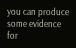you can produce some evidence for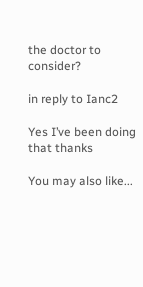the doctor to consider?

in reply to Ianc2

Yes I’ve been doing that thanks

You may also like...